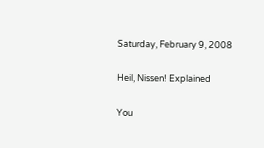Saturday, February 9, 2008

Heil, Nissen! Explained

You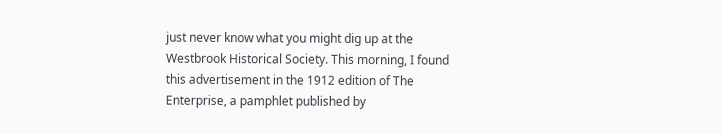just never know what you might dig up at the Westbrook Historical Society. This morning, I found this advertisement in the 1912 edition of The Enterprise, a pamphlet published by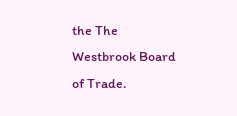the The Westbrook Board of Trade.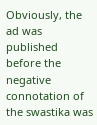Obviously, the ad was published before the negative connotation of the swastika was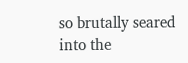so brutally seared into the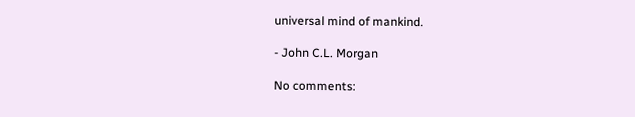universal mind of mankind.

- John C.L. Morgan

No comments: